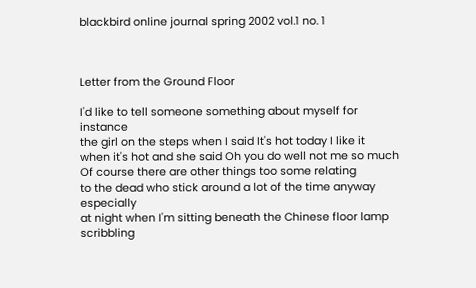blackbird online journal spring 2002 vol.1 no. 1



Letter from the Ground Floor

I'd like to tell someone something about myself for instance
the girl on the steps when I said It's hot today I like it
when it's hot and she said Oh you do well not me so much
Of course there are other things too some relating
to the dead who stick around a lot of the time anyway especially
at night when I'm sitting beneath the Chinese floor lamp
scribbling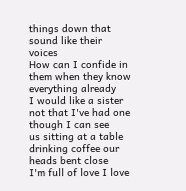things down that sound like their voices
How can I confide in them when they know everything already
I would like a sister not that I've had one though I can see
us sitting at a table drinking coffee our heads bent close
I'm full of love I love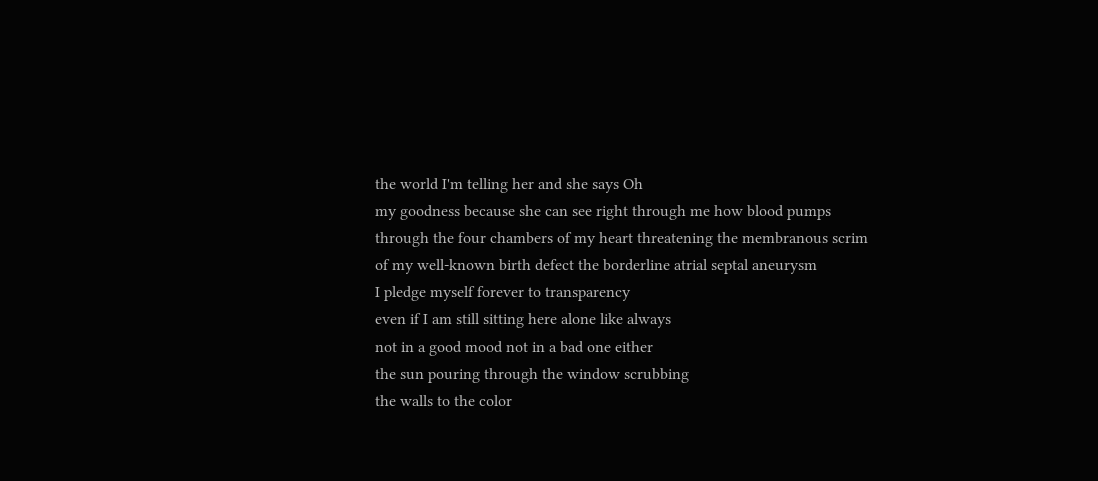the world I'm telling her and she says Oh
my goodness because she can see right through me how blood pumps
through the four chambers of my heart threatening the membranous scrim
of my well-known birth defect the borderline atrial septal aneurysm
I pledge myself forever to transparency
even if I am still sitting here alone like always
not in a good mood not in a bad one either
the sun pouring through the window scrubbing
the walls to the color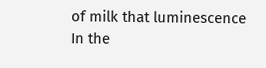of milk that luminescence
In the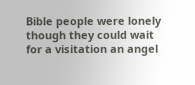Bible people were lonely though they could wait
for a visitation an angel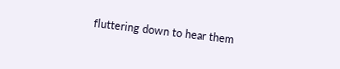fluttering down to hear them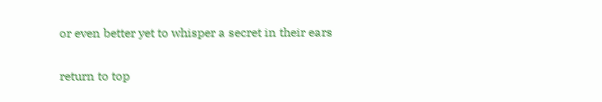or even better yet to whisper a secret in their ears

return to top